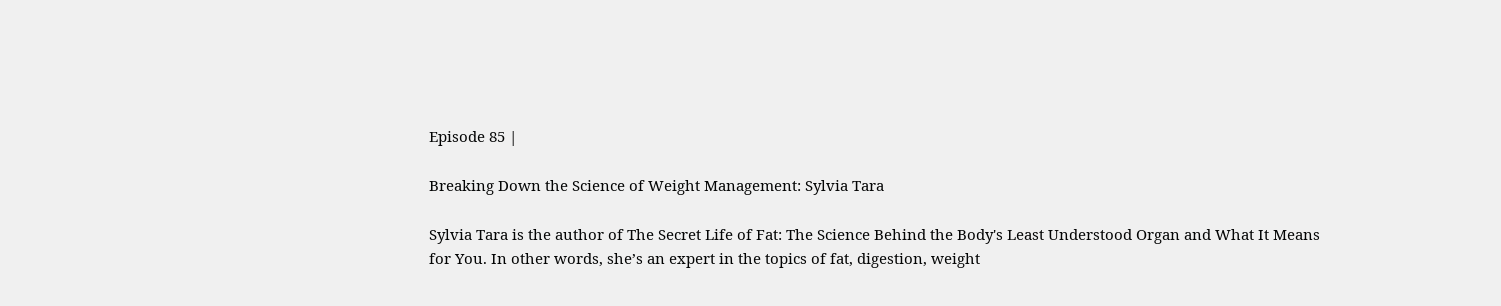Episode 85 |

Breaking Down the Science of Weight Management: Sylvia Tara

Sylvia Tara is the author of The Secret Life of Fat: The Science Behind the Body's Least Understood Organ and What It Means for You. In other words, she’s an expert in the topics of fat, digestion, weight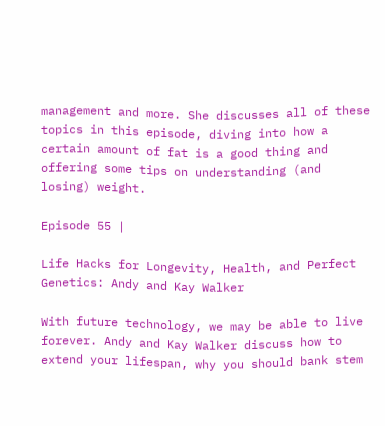management and more. She discusses all of these topics in this episode, diving into how a certain amount of fat is a good thing and offering some tips on understanding (and losing) weight.

Episode 55 |

Life Hacks for Longevity, Health, and Perfect Genetics: Andy and Kay Walker

With future technology, we may be able to live forever. Andy and Kay Walker discuss how to extend your lifespan, why you should bank stem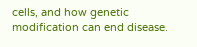cells, and how genetic modification can end disease.